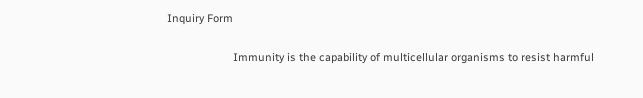Inquiry Form

                      Immunity is the capability of multicellular organisms to resist harmful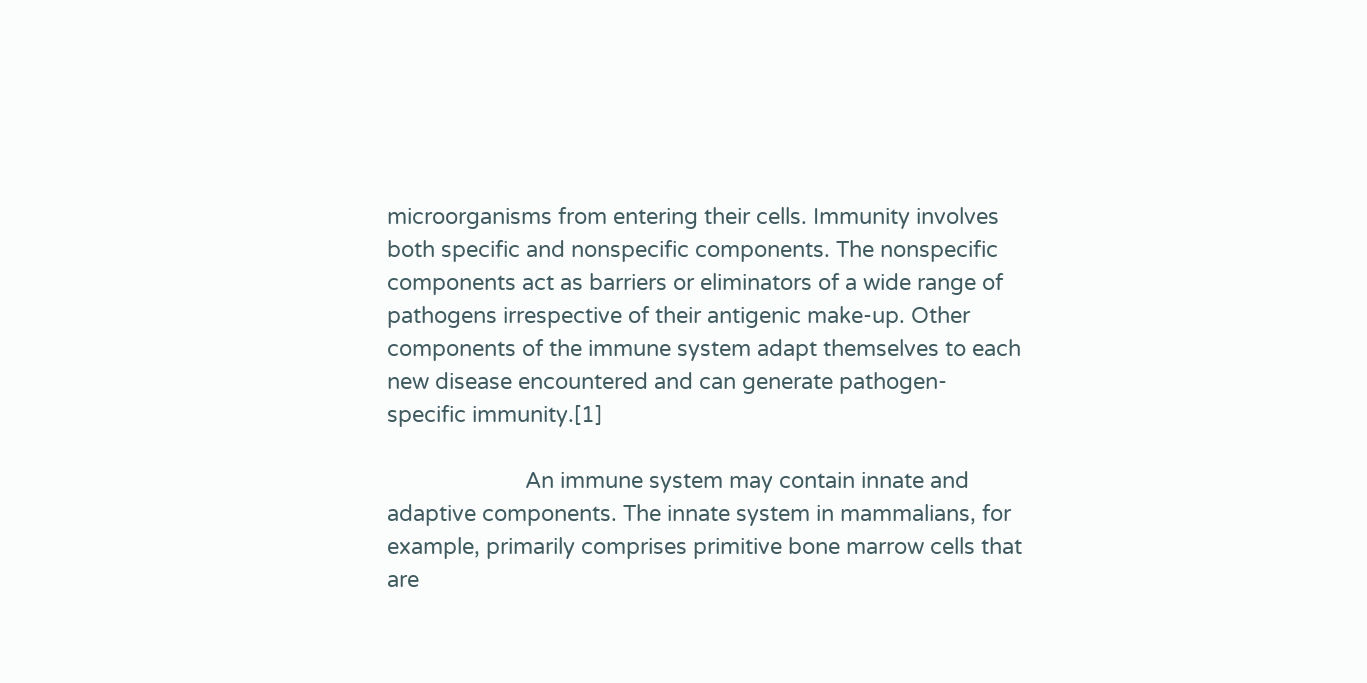microorganisms from entering their cells. Immunity involves both specific and nonspecific components. The nonspecific components act as barriers or eliminators of a wide range of pathogens irrespective of their antigenic make-up. Other components of the immune system adapt themselves to each new disease encountered and can generate pathogen-specific immunity.[1]

                       An immune system may contain innate and adaptive components. The innate system in mammalians, for example, primarily comprises primitive bone marrow cells that are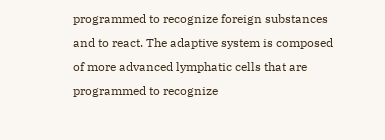programmed to recognize foreign substances and to react. The adaptive system is composed of more advanced lymphatic cells that are programmed to recognize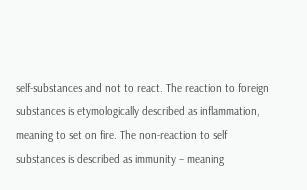self-substances and not to react. The reaction to foreign substances is etymologically described as inflammation, meaning to set on fire. The non-reaction to self substances is described as immunity – meaning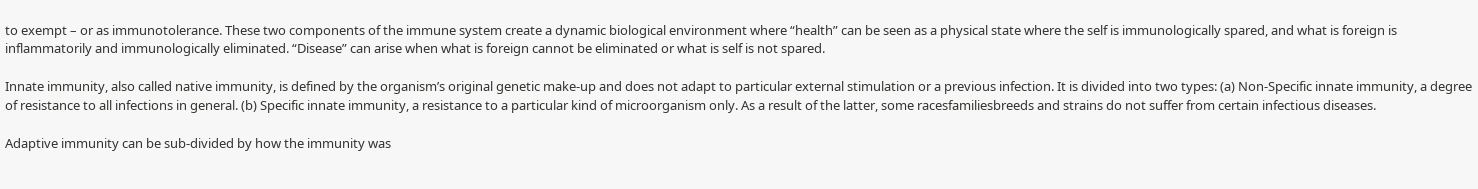to exempt – or as immunotolerance. These two components of the immune system create a dynamic biological environment where “health” can be seen as a physical state where the self is immunologically spared, and what is foreign is inflammatorily and immunologically eliminated. “Disease” can arise when what is foreign cannot be eliminated or what is self is not spared.

Innate immunity, also called native immunity, is defined by the organism’s original genetic make-up and does not adapt to particular external stimulation or a previous infection. It is divided into two types: (a) Non-Specific innate immunity, a degree of resistance to all infections in general. (b) Specific innate immunity, a resistance to a particular kind of microorganism only. As a result of the latter, some racesfamiliesbreeds and strains do not suffer from certain infectious diseases.

Adaptive immunity can be sub-divided by how the immunity was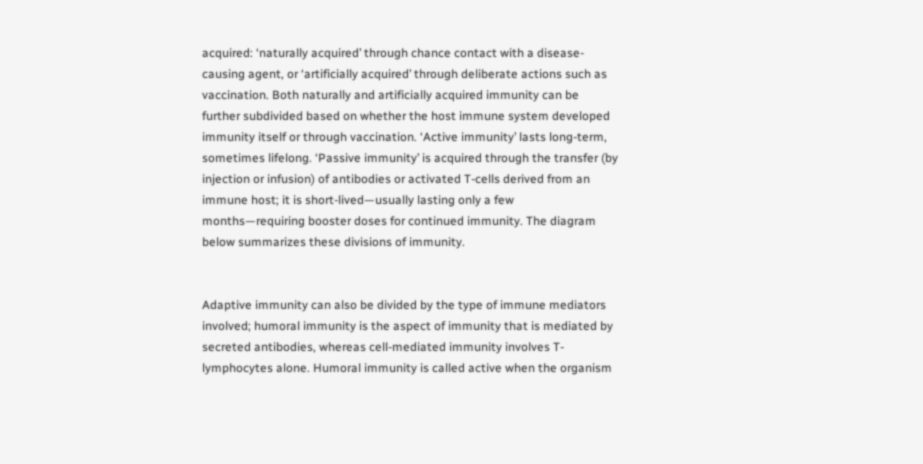acquired: ‘naturally acquired’ through chance contact with a disease-causing agent, or ‘artificially acquired’ through deliberate actions such as vaccination. Both naturally and artificially acquired immunity can be further subdivided based on whether the host immune system developed immunity itself or through vaccination. ‘Active immunity’ lasts long-term, sometimes lifelong. ‘Passive immunity’ is acquired through the transfer (by injection or infusion) of antibodies or activated T-cells derived from an immune host; it is short-lived—usually lasting only a few months—requiring booster doses for continued immunity. The diagram below summarizes these divisions of immunity.


Adaptive immunity can also be divided by the type of immune mediators involved; humoral immunity is the aspect of immunity that is mediated by secreted antibodies, whereas cell-mediated immunity involves T-lymphocytes alone. Humoral immunity is called active when the organism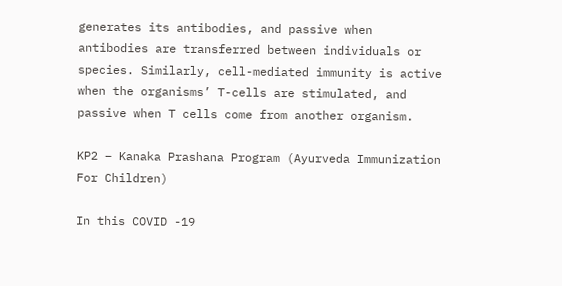generates its antibodies, and passive when antibodies are transferred between individuals or species. Similarly, cell-mediated immunity is active when the organisms’ T-cells are stimulated, and passive when T cells come from another organism.

KP2 – Kanaka Prashana Program (Ayurveda Immunization For Children)

In this COVID -19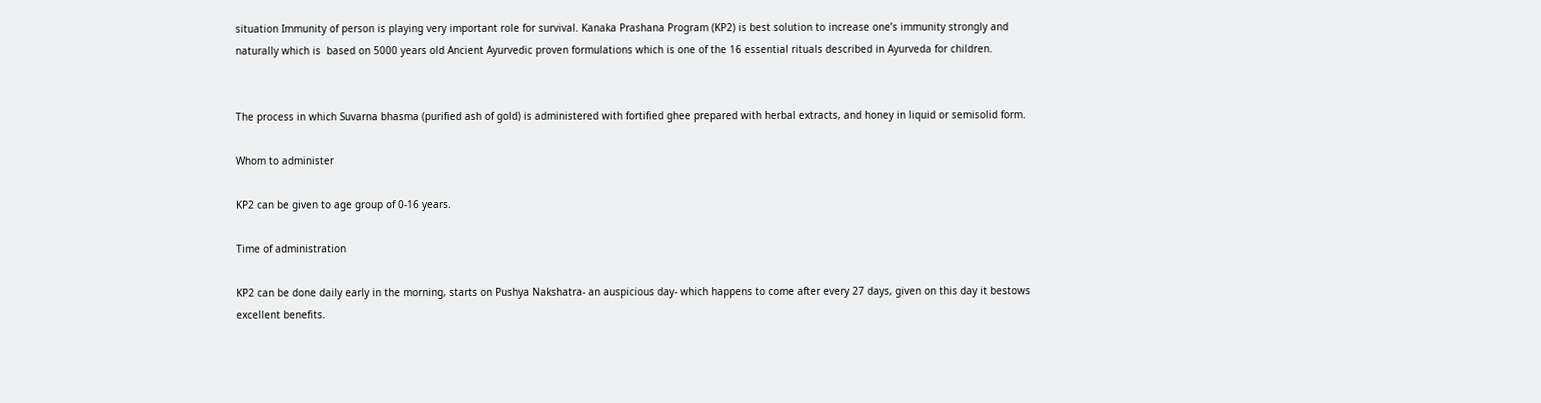situation Immunity of person is playing very important role for survival. Kanaka Prashana Program (KP2) is best solution to increase one’s immunity strongly and naturally which is  based on 5000 years old Ancient Ayurvedic proven formulations which is one of the 16 essential rituals described in Ayurveda for children.


The process in which Suvarna bhasma (purified ash of gold) is administered with fortified ghee prepared with herbal extracts, and honey in liquid or semisolid form.

Whom to administer

KP2 can be given to age group of 0-16 years.

Time of administration

KP2 can be done daily early in the morning, starts on Pushya Nakshatra- an auspicious day- which happens to come after every 27 days, given on this day it bestows excellent benefits.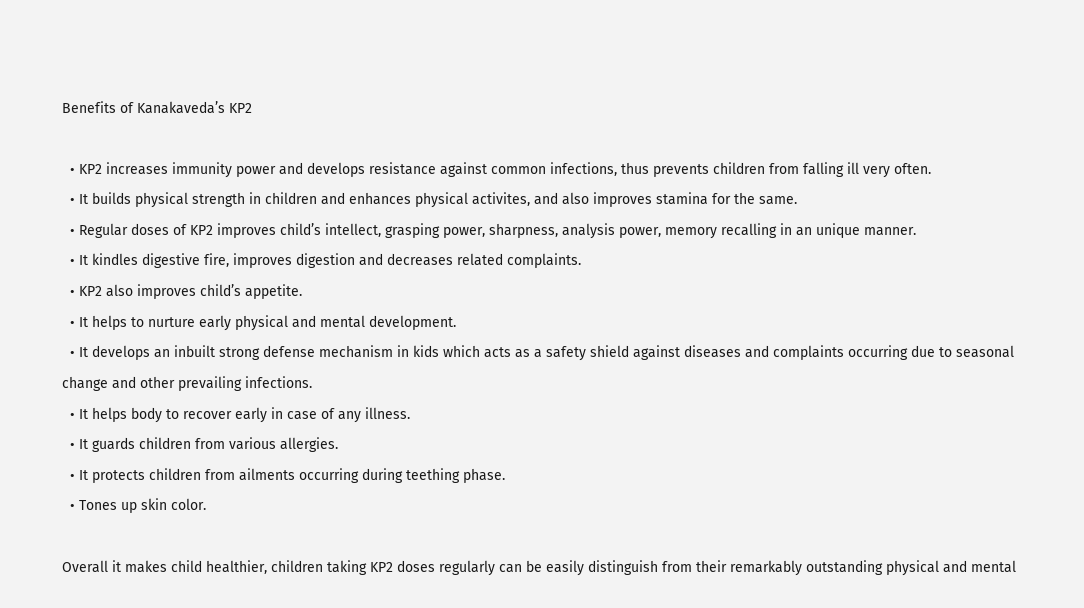Benefits of Kanakaveda’s KP2

  • KP2 increases immunity power and develops resistance against common infections, thus prevents children from falling ill very often.
  • It builds physical strength in children and enhances physical activites, and also improves stamina for the same.
  • Regular doses of KP2 improves child’s intellect, grasping power, sharpness, analysis power, memory recalling in an unique manner.
  • It kindles digestive fire, improves digestion and decreases related complaints.
  • KP2 also improves child’s appetite.
  • It helps to nurture early physical and mental development.
  • It develops an inbuilt strong defense mechanism in kids which acts as a safety shield against diseases and complaints occurring due to seasonal change and other prevailing infections.
  • It helps body to recover early in case of any illness.
  • It guards children from various allergies.
  • It protects children from ailments occurring during teething phase.
  • Tones up skin color.

Overall it makes child healthier, children taking KP2 doses regularly can be easily distinguish from their remarkably outstanding physical and mental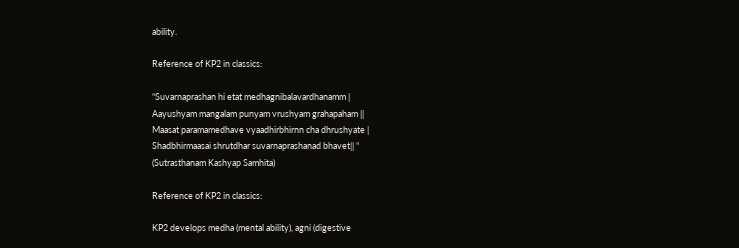ability.

Reference of KP2 in classics:

“Suvarnaprashan hi etat medhagnibalavardhanamm |
Aayushyam mangalam punyam vrushyam grahapaham ||
Maasat paramamedhave vyaadhirbhirnn cha dhrushyate |
Shadbhirmaasai shrutdhar suvarnaprashanad bhavet|| “
(Sutrasthanam Kashyap Samhita)

Reference of KP2 in classics:

KP2 develops medha (mental ability), agni (digestive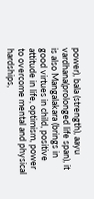power), bala (strength), aayu vardhana(prolonged life span), it is also Mangalakara (brings in good virtues in child, positive attitude in life, optimism, power to overcome mental and physical hardships,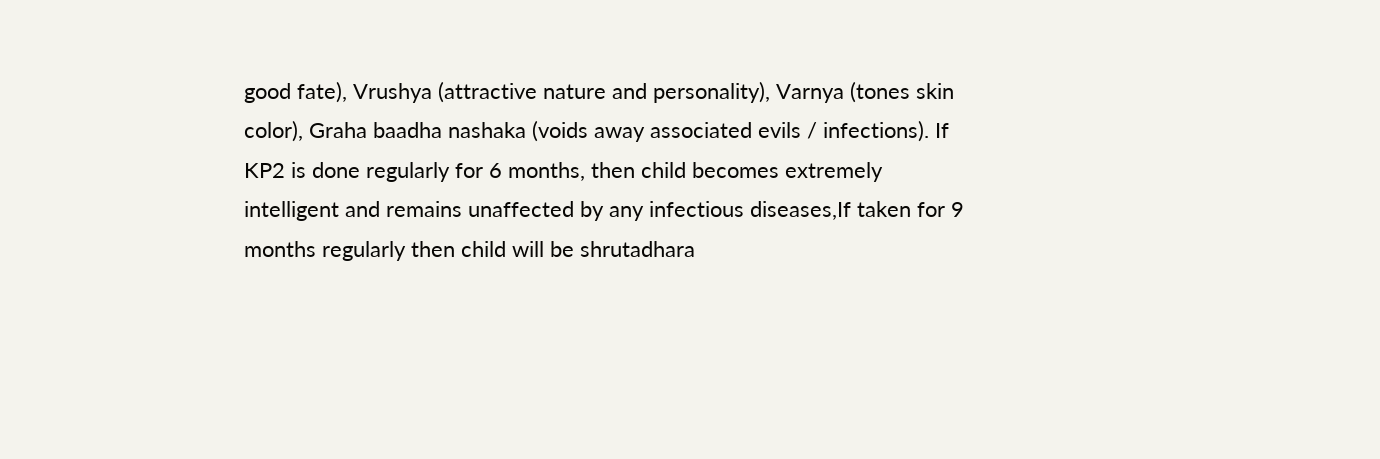good fate), Vrushya (attractive nature and personality), Varnya (tones skin color), Graha baadha nashaka (voids away associated evils / infections). If KP2 is done regularly for 6 months, then child becomes extremely intelligent and remains unaffected by any infectious diseases,If taken for 9 months regularly then child will be shrutadhara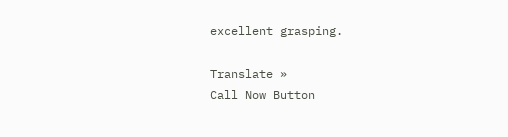excellent grasping.

Translate »
Call Now Button